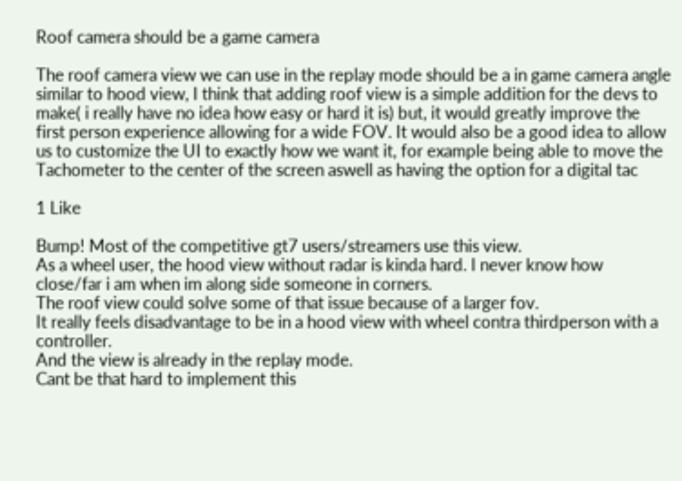Roof camera should be a game camera

The roof camera view we can use in the replay mode should be a in game camera angle similar to hood view, I think that adding roof view is a simple addition for the devs to make( i really have no idea how easy or hard it is) but, it would greatly improve the first person experience allowing for a wide FOV. It would also be a good idea to allow us to customize the UI to exactly how we want it, for example being able to move the Tachometer to the center of the screen aswell as having the option for a digital tac

1 Like

Bump! Most of the competitive gt7 users/streamers use this view.
As a wheel user, the hood view without radar is kinda hard. I never know how close/far i am when im along side someone in corners.
The roof view could solve some of that issue because of a larger fov.
It really feels disadvantage to be in a hood view with wheel contra thirdperson with a controller.
And the view is already in the replay mode.
Cant be that hard to implement this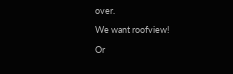over.

We want roofview!

Or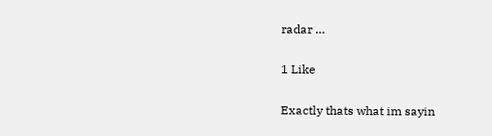radar …

1 Like

Exactly thats what im sayin